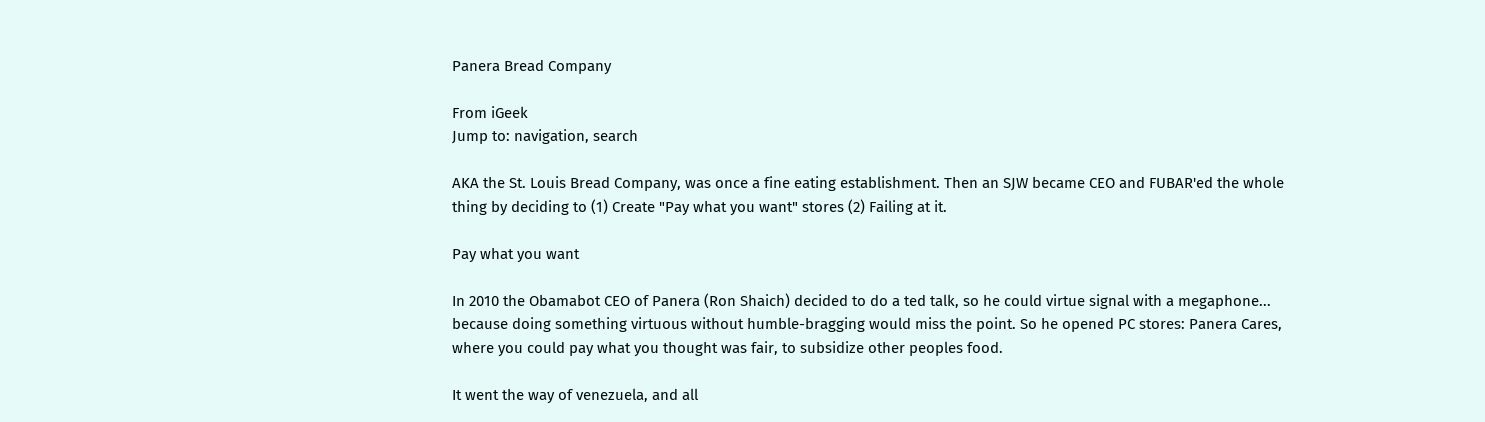Panera Bread Company

From iGeek
Jump to: navigation, search

AKA the St. Louis Bread Company, was once a fine eating establishment. Then an SJW became CEO and FUBAR'ed the whole thing by deciding to (1) Create "Pay what you want" stores (2) Failing at it.

Pay what you want

In 2010 the Obamabot CEO of Panera (Ron Shaich) decided to do a ted talk, so he could virtue signal with a megaphone... because doing something virtuous without humble-bragging would miss the point. So he opened PC stores: Panera Cares, where you could pay what you thought was fair, to subsidize other peoples food.

It went the way of venezuela, and all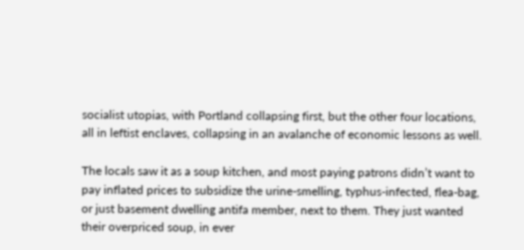socialist utopias, with Portland collapsing first, but the other four locations, all in leftist enclaves, collapsing in an avalanche of economic lessons as well.

The locals saw it as a soup kitchen, and most paying patrons didn’t want to pay inflated prices to subsidize the urine-smelling, typhus-infected, flea-bag, or just basement dwelling antifa member, next to them. They just wanted their overpriced soup, in ever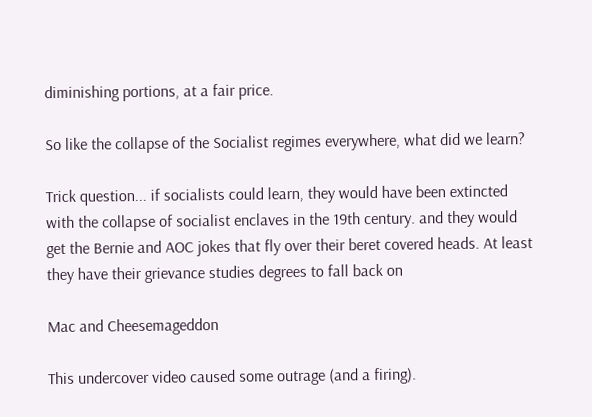diminishing portions, at a fair price.

So like the collapse of the Socialist regimes everywhere, what did we learn?

Trick question... if socialists could learn, they would have been extincted with the collapse of socialist enclaves in the 19th century. and they would get the Bernie and AOC jokes that fly over their beret covered heads. At least they have their grievance studies degrees to fall back on

Mac and Cheesemageddon

This undercover video caused some outrage (and a firing).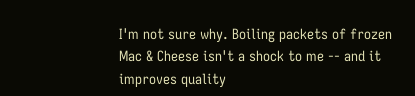I'm not sure why. Boiling packets of frozen Mac & Cheese isn't a shock to me -- and it improves quality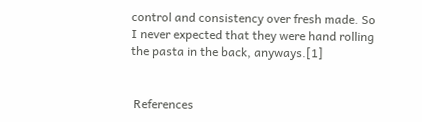control and consistency over fresh made. So I never expected that they were hand rolling the pasta in the back, anyways.[1]


 References